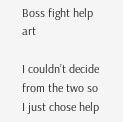Boss fight help art

I couldn’t decide from the two so I just chose help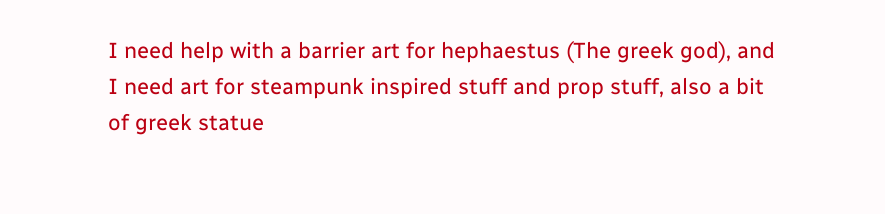I need help with a barrier art for hephaestus (The greek god), and I need art for steampunk inspired stuff and prop stuff, also a bit of greek statue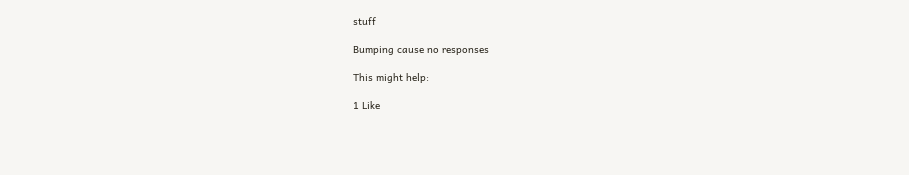stuff

Bumping cause no responses

This might help:

1 Like